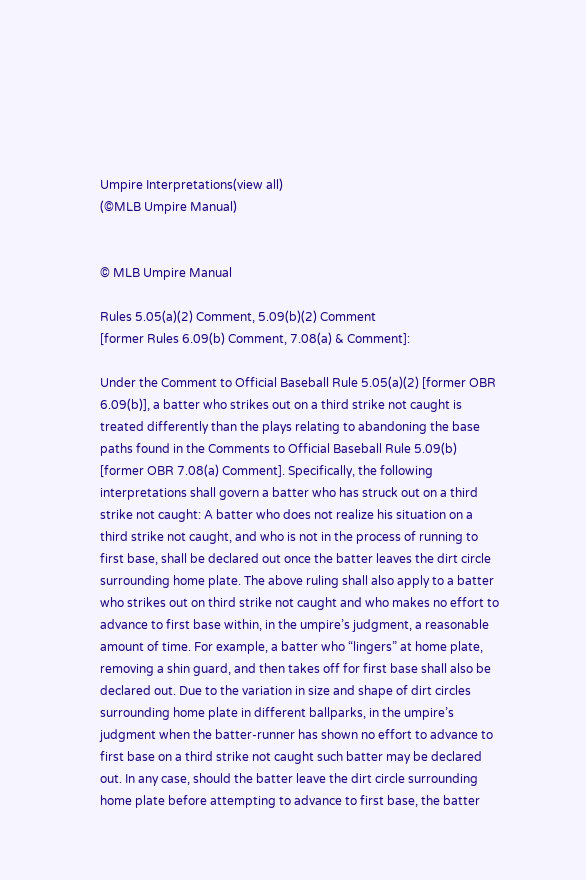Umpire Interpretations(view all)
(©MLB Umpire Manual)


© MLB Umpire Manual

Rules 5.05(a)(2) Comment, 5.09(b)(2) Comment
[former Rules 6.09(b) Comment, 7.08(a) & Comment]:

Under the Comment to Official Baseball Rule 5.05(a)(2) [former OBR 6.09(b)], a batter who strikes out on a third strike not caught is treated differently than the plays relating to abandoning the base paths found in the Comments to Official Baseball Rule 5.09(b) [former OBR 7.08(a) Comment]. Specifically, the following interpretations shall govern a batter who has struck out on a third strike not caught: A batter who does not realize his situation on a third strike not caught, and who is not in the process of running to first base, shall be declared out once the batter leaves the dirt circle surrounding home plate. The above ruling shall also apply to a batter who strikes out on third strike not caught and who makes no effort to advance to first base within, in the umpire’s judgment, a reasonable amount of time. For example, a batter who “lingers” at home plate, removing a shin guard, and then takes off for first base shall also be declared out. Due to the variation in size and shape of dirt circles surrounding home plate in different ballparks, in the umpire’s judgment when the batter-runner has shown no effort to advance to first base on a third strike not caught such batter may be declared out. In any case, should the batter leave the dirt circle surrounding home plate before attempting to advance to first base, the batter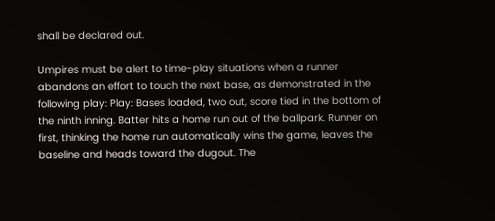shall be declared out.

Umpires must be alert to time-play situations when a runner abandons an effort to touch the next base, as demonstrated in the following play: Play: Bases loaded, two out, score tied in the bottom of the ninth inning. Batter hits a home run out of the ballpark. Runner on first, thinking the home run automatically wins the game, leaves the baseline and heads toward the dugout. The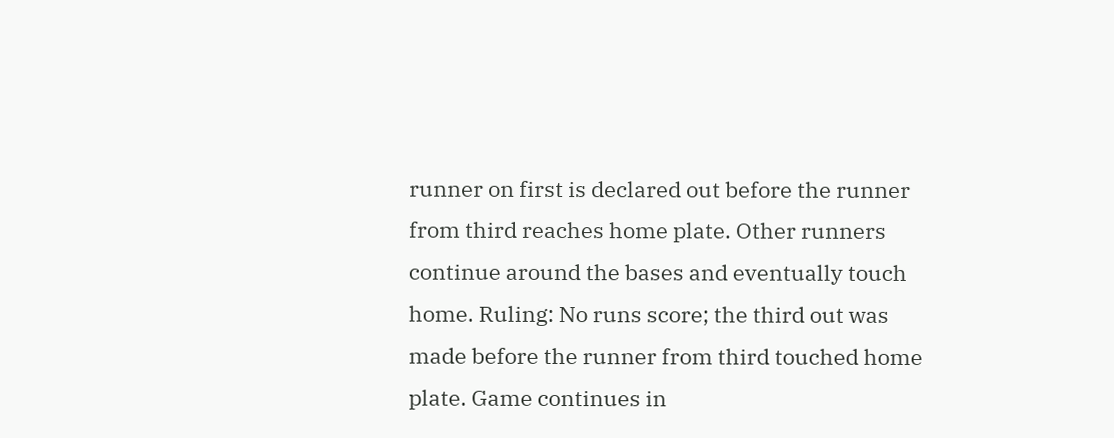runner on first is declared out before the runner from third reaches home plate. Other runners continue around the bases and eventually touch home. Ruling: No runs score; the third out was made before the runner from third touched home plate. Game continues in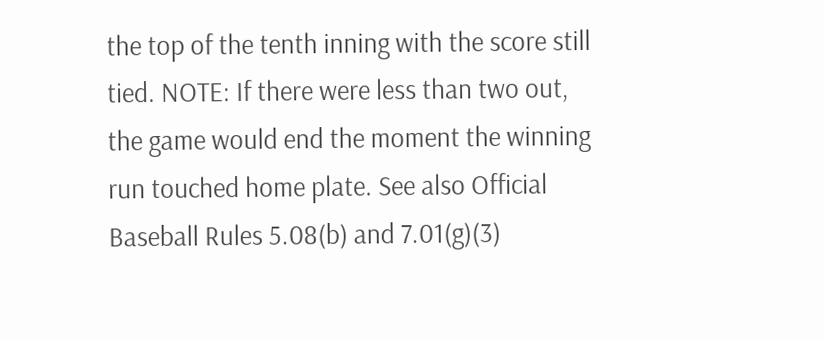the top of the tenth inning with the score still tied. NOTE: If there were less than two out, the game would end the moment the winning run touched home plate. See also Official Baseball Rules 5.08(b) and 7.01(g)(3)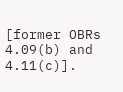[former OBRs 4.09(b) and 4.11(c)].